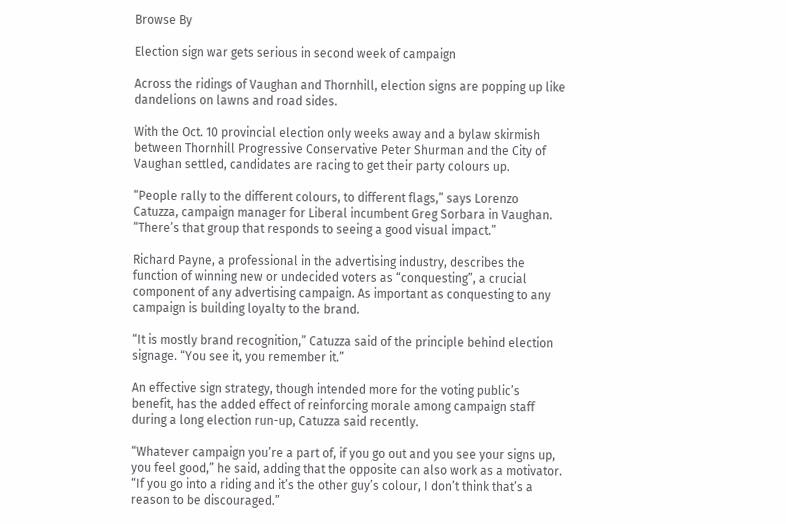Browse By

Election sign war gets serious in second week of campaign

Across the ridings of Vaughan and Thornhill, election signs are popping up like dandelions on lawns and road sides.

With the Oct. 10 provincial election only weeks away and a bylaw skirmish between Thornhill Progressive Conservative Peter Shurman and the City of Vaughan settled, candidates are racing to get their party colours up.

“People rally to the different colours, to different flags,” says Lorenzo Catuzza, campaign manager for Liberal incumbent Greg Sorbara in Vaughan. “There’s that group that responds to seeing a good visual impact.”

Richard Payne, a professional in the advertising industry, describes the function of winning new or undecided voters as “conquesting”, a crucial component of any advertising campaign. As important as conquesting to any campaign is building loyalty to the brand.

“It is mostly brand recognition,” Catuzza said of the principle behind election signage. “You see it, you remember it.”

An effective sign strategy, though intended more for the voting public’s benefit, has the added effect of reinforcing morale among campaign staff during a long election run-up, Catuzza said recently.

“Whatever campaign you’re a part of, if you go out and you see your signs up, you feel good,” he said, adding that the opposite can also work as a motivator. “If you go into a riding and it’s the other guy’s colour, I don’t think that’s a reason to be discouraged.”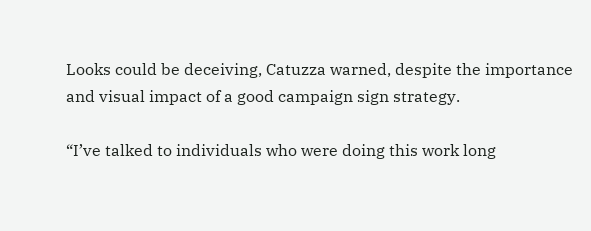Looks could be deceiving, Catuzza warned, despite the importance and visual impact of a good campaign sign strategy.

“I’ve talked to individuals who were doing this work long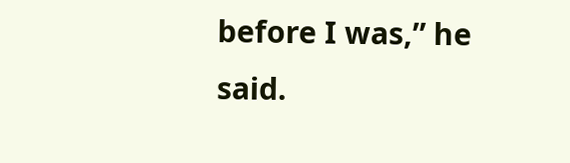before I was,” he said.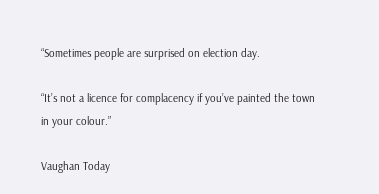“Sometimes people are surprised on election day.

“It’s not a licence for complacency if you’ve painted the town in your colour.”

Vaughan Today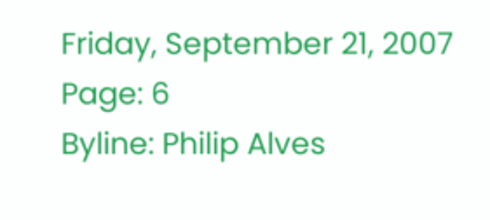Friday, September 21, 2007
Page: 6
Byline: Philip Alves